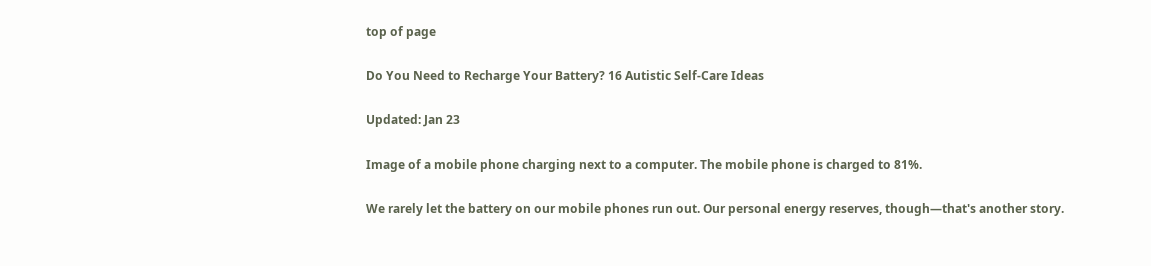top of page

Do You Need to Recharge Your Battery? 16 Autistic Self-Care Ideas

Updated: Jan 23

Image of a mobile phone charging next to a computer. The mobile phone is charged to 81%.

We rarely let the battery on our mobile phones run out. Our personal energy reserves, though—that's another story.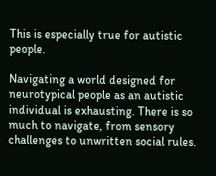This is especially true for autistic people.

Navigating a world designed for neurotypical people as an autistic individual is exhausting. There is so much to navigate, from sensory challenges to unwritten social rules.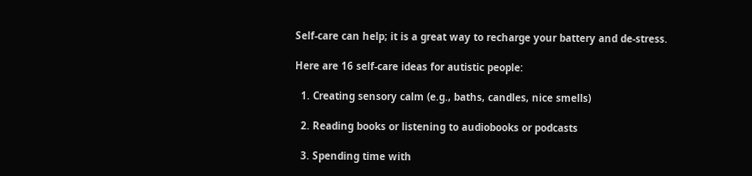Self-care can help; it is a great way to recharge your battery and de-stress.

Here are 16 self-care ideas for autistic people:

  1. Creating sensory calm (e.g., baths, candles, nice smells)

  2. Reading books or listening to audiobooks or podcasts

  3. Spending time with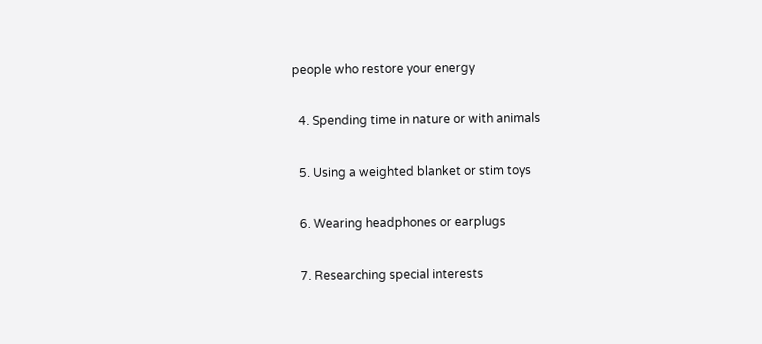people who restore your energy

  4. Spending time in nature or with animals

  5. Using a weighted blanket or stim toys

  6. Wearing headphones or earplugs

  7. Researching special interests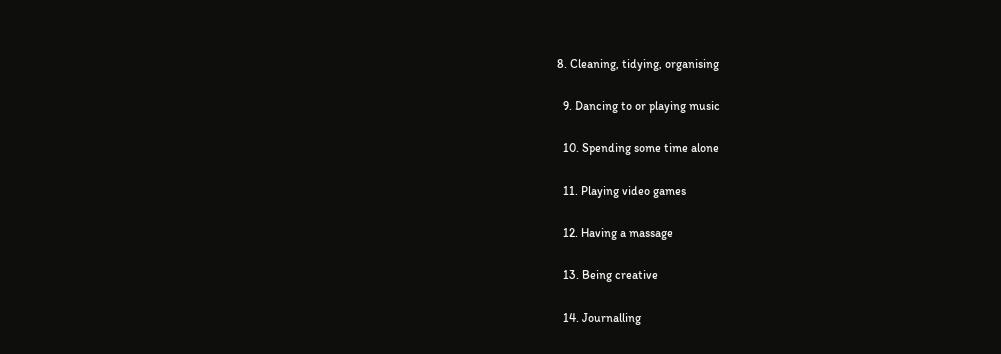8. Cleaning, tidying, organising

  9. Dancing to or playing music

  10. Spending some time alone

  11. Playing video games

  12. Having a massage

  13. Being creative

  14. Journalling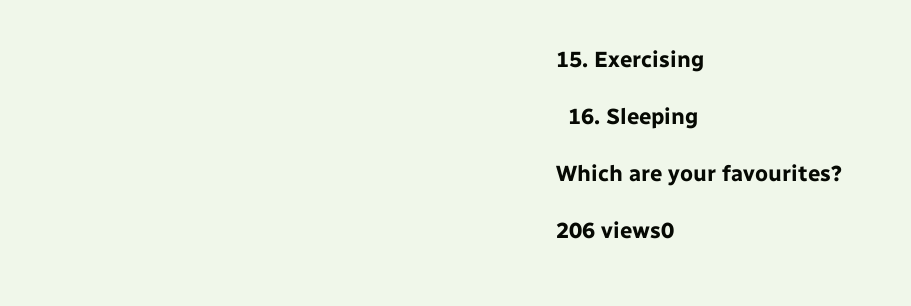15. Exercising

  16. Sleeping

Which are your favourites?

206 views0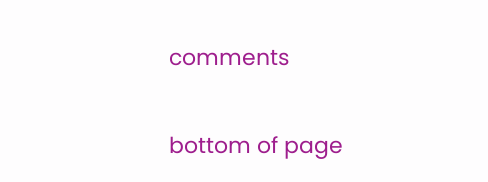comments


bottom of page